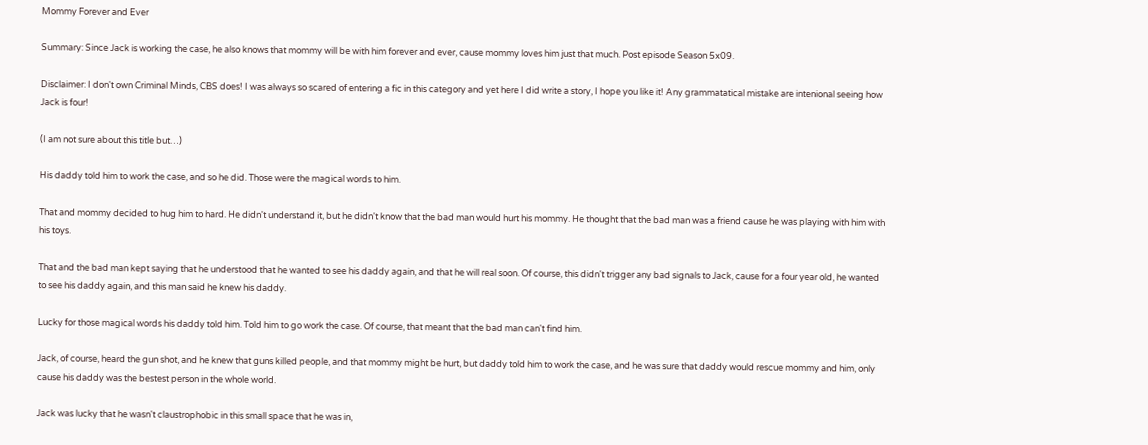Mommy Forever and Ever

Summary: Since Jack is working the case, he also knows that mommy will be with him forever and ever, cause mommy loves him just that much. Post episode Season 5x09.

Disclaimer: I don't own Criminal Minds, CBS does! I was always so scared of entering a fic in this category and yet here I did write a story, I hope you like it! Any grammatatical mistake are intenional seeing how Jack is four!

(I am not sure about this title but…)

His daddy told him to work the case, and so he did. Those were the magical words to him.

That and mommy decided to hug him to hard. He didn't understand it, but he didn't know that the bad man would hurt his mommy. He thought that the bad man was a friend cause he was playing with him with his toys.

That and the bad man kept saying that he understood that he wanted to see his daddy again, and that he will real soon. Of course, this didn't trigger any bad signals to Jack, cause for a four year old, he wanted to see his daddy again, and this man said he knew his daddy.

Lucky for those magical words his daddy told him. Told him to go work the case. Of course, that meant that the bad man can't find him.

Jack, of course, heard the gun shot, and he knew that guns killed people, and that mommy might be hurt, but daddy told him to work the case, and he was sure that daddy would rescue mommy and him, only cause his daddy was the bestest person in the whole world.

Jack was lucky that he wasn't claustrophobic in this small space that he was in,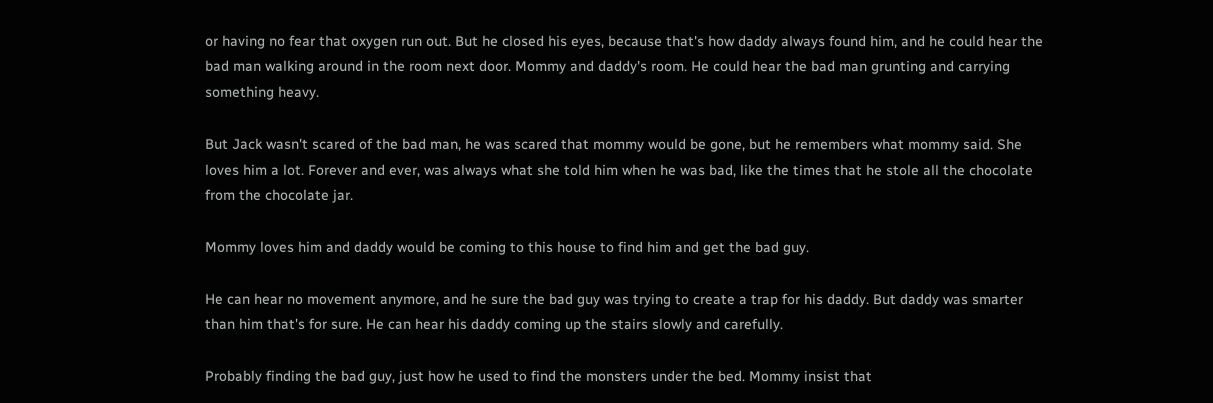or having no fear that oxygen run out. But he closed his eyes, because that's how daddy always found him, and he could hear the bad man walking around in the room next door. Mommy and daddy's room. He could hear the bad man grunting and carrying something heavy.

But Jack wasn't scared of the bad man, he was scared that mommy would be gone, but he remembers what mommy said. She loves him a lot. Forever and ever, was always what she told him when he was bad, like the times that he stole all the chocolate from the chocolate jar.

Mommy loves him and daddy would be coming to this house to find him and get the bad guy.

He can hear no movement anymore, and he sure the bad guy was trying to create a trap for his daddy. But daddy was smarter than him that's for sure. He can hear his daddy coming up the stairs slowly and carefully.

Probably finding the bad guy, just how he used to find the monsters under the bed. Mommy insist that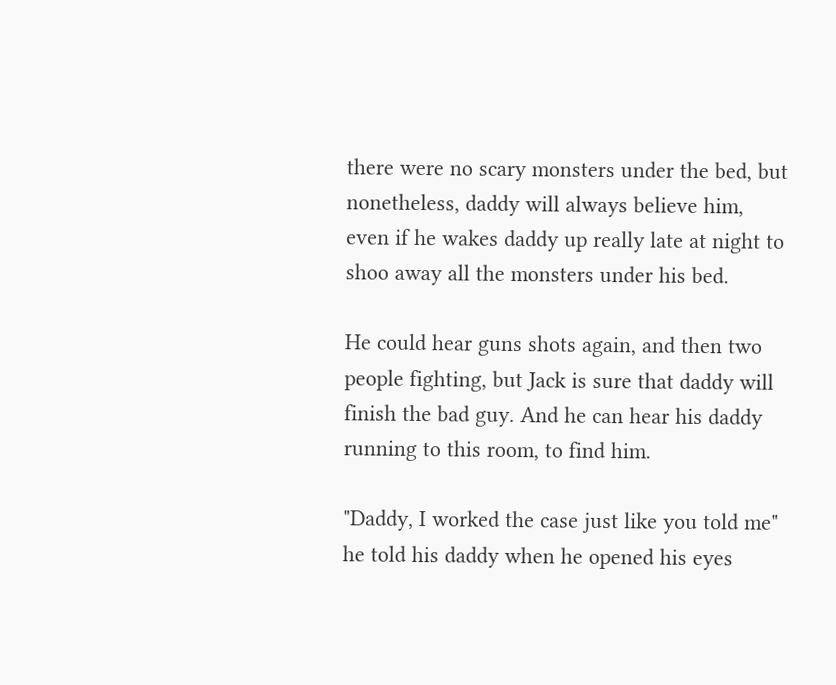there were no scary monsters under the bed, but nonetheless, daddy will always believe him, even if he wakes daddy up really late at night to shoo away all the monsters under his bed.

He could hear guns shots again, and then two people fighting, but Jack is sure that daddy will finish the bad guy. And he can hear his daddy running to this room, to find him.

"Daddy, I worked the case just like you told me" he told his daddy when he opened his eyes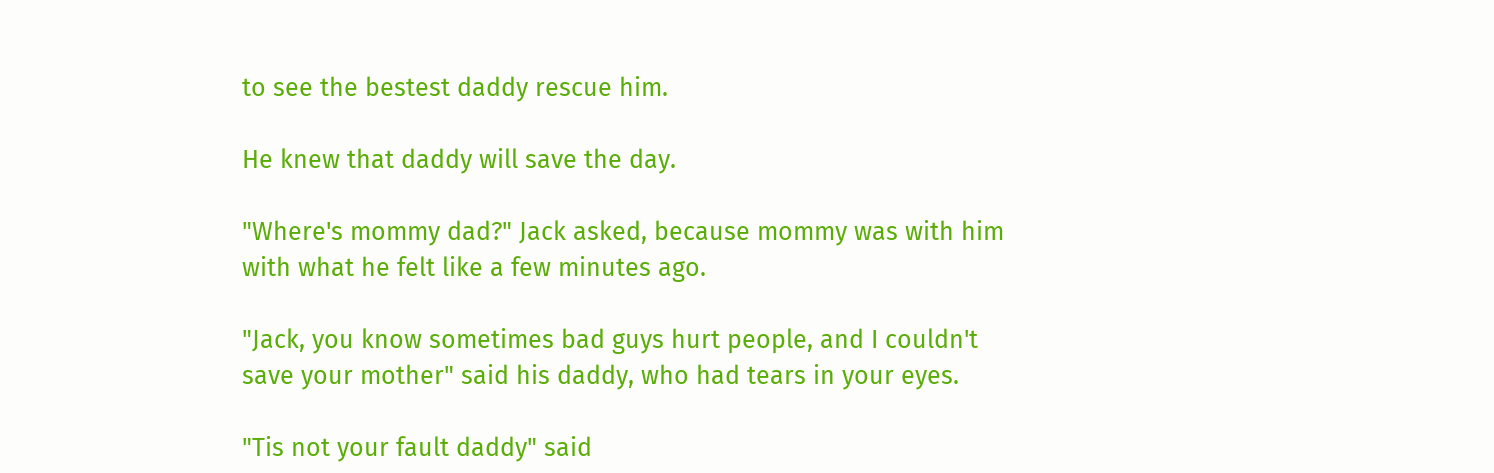to see the bestest daddy rescue him.

He knew that daddy will save the day.

"Where's mommy dad?" Jack asked, because mommy was with him with what he felt like a few minutes ago.

"Jack, you know sometimes bad guys hurt people, and I couldn't save your mother" said his daddy, who had tears in your eyes.

"Tis not your fault daddy" said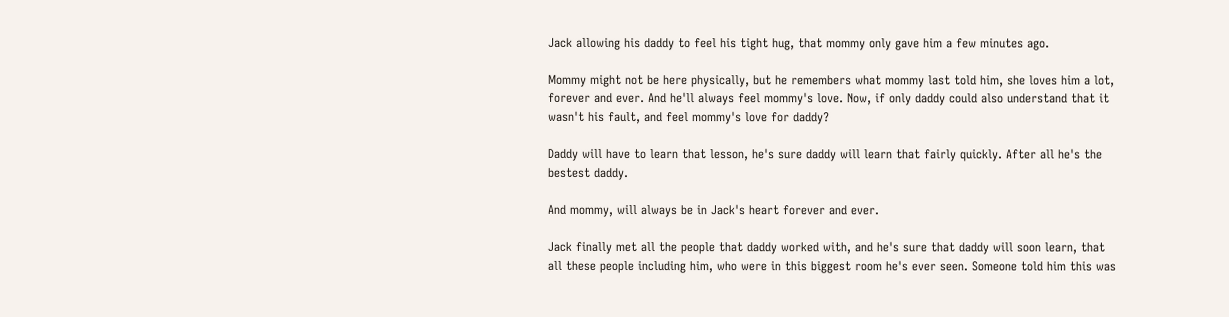Jack allowing his daddy to feel his tight hug, that mommy only gave him a few minutes ago.

Mommy might not be here physically, but he remembers what mommy last told him, she loves him a lot, forever and ever. And he'll always feel mommy's love. Now, if only daddy could also understand that it wasn't his fault, and feel mommy's love for daddy?

Daddy will have to learn that lesson, he's sure daddy will learn that fairly quickly. After all he's the bestest daddy.

And mommy, will always be in Jack's heart forever and ever.

Jack finally met all the people that daddy worked with, and he's sure that daddy will soon learn, that all these people including him, who were in this biggest room he's ever seen. Someone told him this was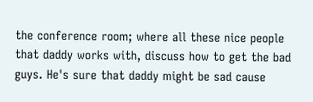the conference room; where all these nice people that daddy works with, discuss how to get the bad guys. He's sure that daddy might be sad cause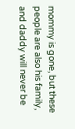mommy is gone, but these people are also his family, and daddy will never be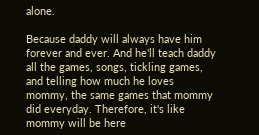alone.

Because daddy will always have him forever and ever. And he'll teach daddy all the games, songs, tickling games, and telling how much he loves mommy, the same games that mommy did everyday. Therefore, it's like mommy will be here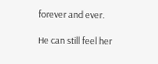forever and ever.

He can still feel her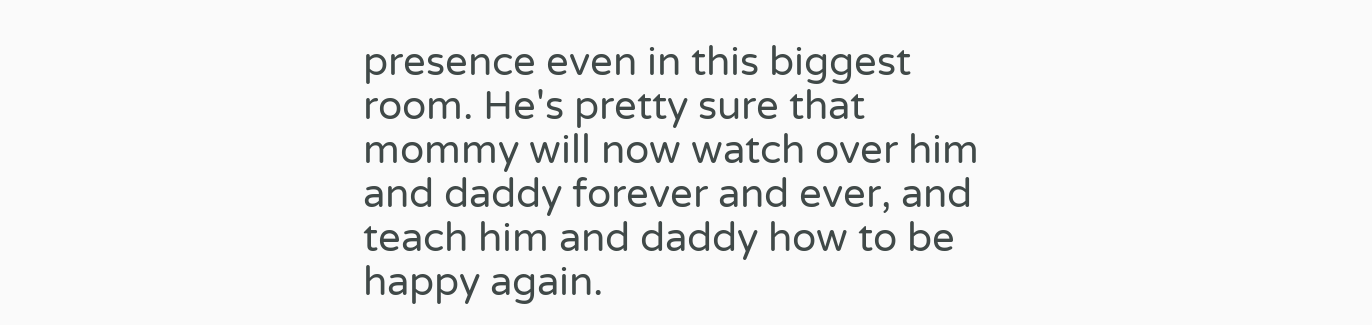presence even in this biggest room. He's pretty sure that mommy will now watch over him and daddy forever and ever, and teach him and daddy how to be happy again.